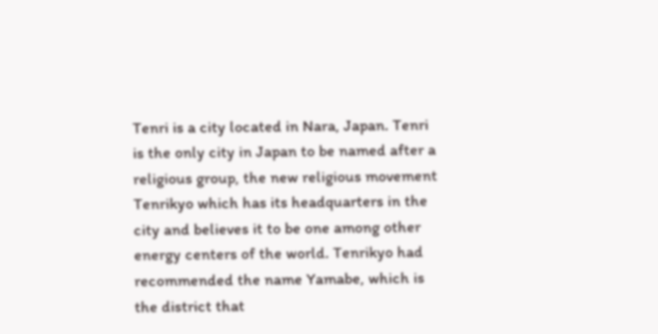Tenri is a city located in Nara, Japan. Tenri is the only city in Japan to be named after a religious group, the new religious movement Tenrikyo which has its headquarters in the city and believes it to be one among other energy centers of the world. Tenrikyo had recommended the name Yamabe, which is the district that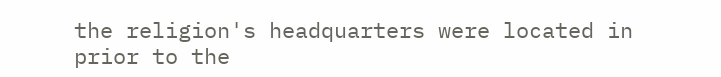the religion's headquarters were located in prior to the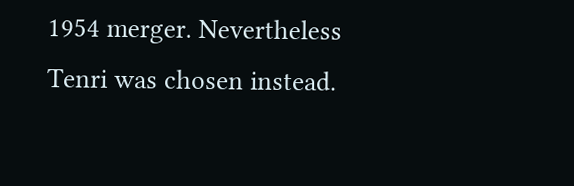1954 merger. Nevertheless Tenri was chosen instead.